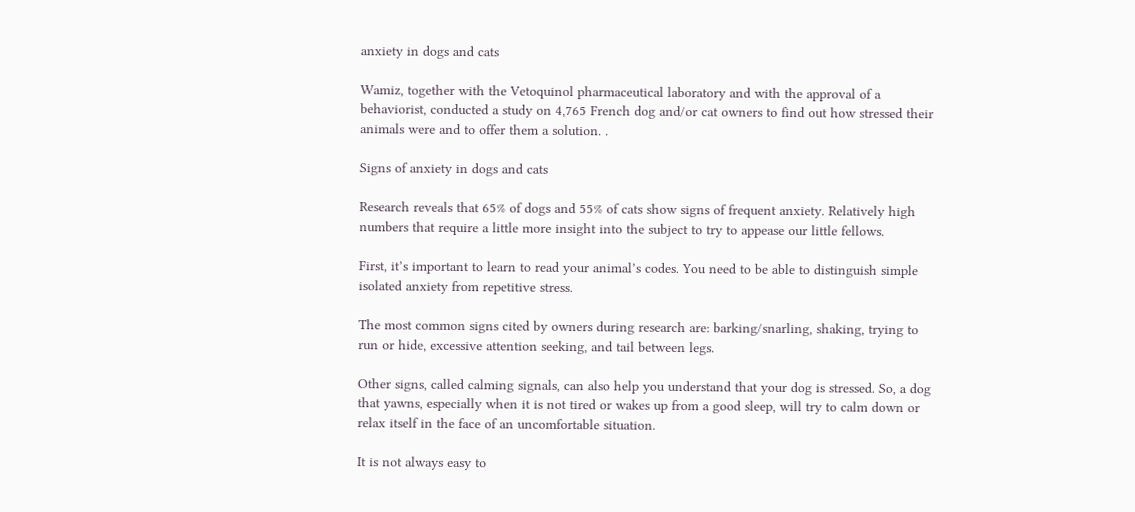anxiety in dogs and cats

Wamiz, together with the Vetoquinol pharmaceutical laboratory and with the approval of a behaviorist, conducted a study on 4,765 French dog and/or cat owners to find out how stressed their animals were and to offer them a solution. .

Signs of anxiety in dogs and cats

Research reveals that 65% of dogs and 55% of cats show signs of frequent anxiety. Relatively high numbers that require a little more insight into the subject to try to appease our little fellows.

First, it’s important to learn to read your animal’s codes. You need to be able to distinguish simple isolated anxiety from repetitive stress.

The most common signs cited by owners during research are: barking/snarling, shaking, trying to run or hide, excessive attention seeking, and tail between legs.

Other signs, called calming signals, can also help you understand that your dog is stressed. So, a dog that yawns, especially when it is not tired or wakes up from a good sleep, will try to calm down or relax itself in the face of an uncomfortable situation.

It is not always easy to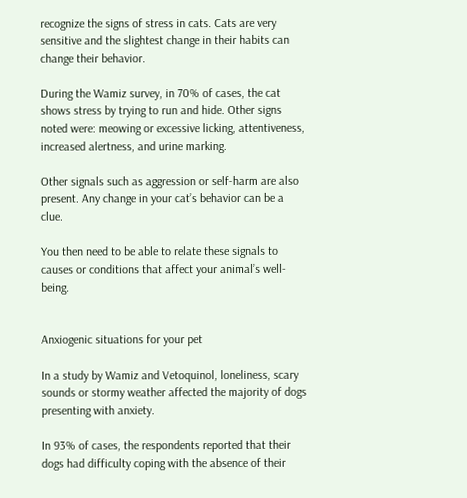recognize the signs of stress in cats. Cats are very sensitive and the slightest change in their habits can change their behavior.

During the Wamiz survey, in 70% of cases, the cat shows stress by trying to run and hide. Other signs noted were: meowing or excessive licking, attentiveness, increased alertness, and urine marking.

Other signals such as aggression or self-harm are also present. Any change in your cat’s behavior can be a clue.

You then need to be able to relate these signals to causes or conditions that affect your animal’s well-being.


Anxiogenic situations for your pet

In a study by Wamiz and Vetoquinol, loneliness, scary sounds or stormy weather affected the majority of dogs presenting with anxiety.

In 93% of cases, the respondents reported that their dogs had difficulty coping with the absence of their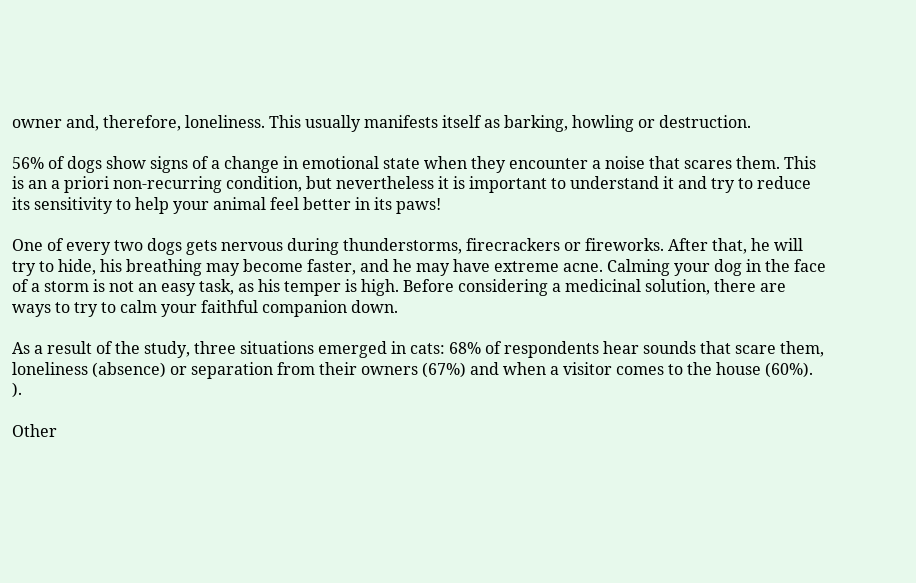owner and, therefore, loneliness. This usually manifests itself as barking, howling or destruction.

56% of dogs show signs of a change in emotional state when they encounter a noise that scares them. This is an a priori non-recurring condition, but nevertheless it is important to understand it and try to reduce its sensitivity to help your animal feel better in its paws!

One of every two dogs gets nervous during thunderstorms, firecrackers or fireworks. After that, he will try to hide, his breathing may become faster, and he may have extreme acne. Calming your dog in the face of a storm is not an easy task, as his temper is high. Before considering a medicinal solution, there are ways to try to calm your faithful companion down.

As a result of the study, three situations emerged in cats: 68% of respondents hear sounds that scare them, loneliness (absence) or separation from their owners (67%) and when a visitor comes to the house (60%). ).

Other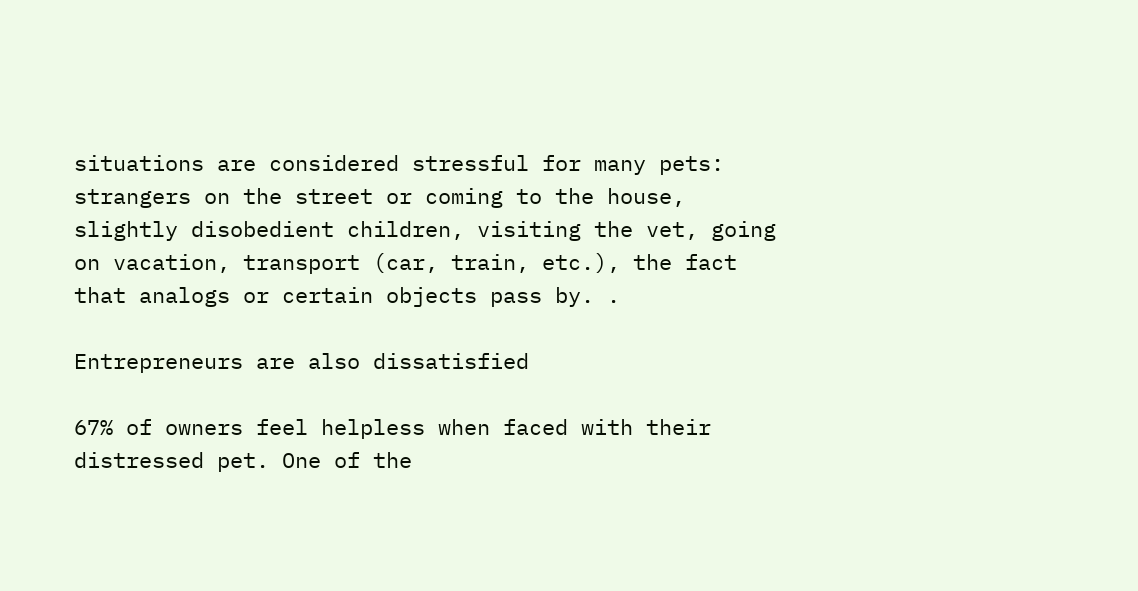situations are considered stressful for many pets: strangers on the street or coming to the house, slightly disobedient children, visiting the vet, going on vacation, transport (car, train, etc.), the fact that analogs or certain objects pass by. .

Entrepreneurs are also dissatisfied

67% of owners feel helpless when faced with their distressed pet. One of the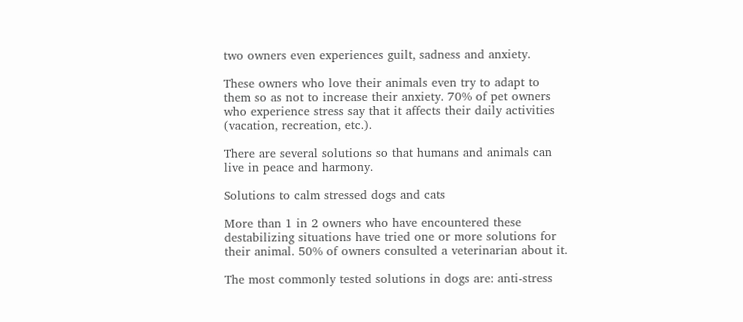two owners even experiences guilt, sadness and anxiety.

These owners who love their animals even try to adapt to them so as not to increase their anxiety. 70% of pet owners who experience stress say that it affects their daily activities (vacation, recreation, etc.).

There are several solutions so that humans and animals can live in peace and harmony.

Solutions to calm stressed dogs and cats

More than 1 in 2 owners who have encountered these destabilizing situations have tried one or more solutions for their animal. 50% of owners consulted a veterinarian about it.

The most commonly tested solutions in dogs are: anti-stress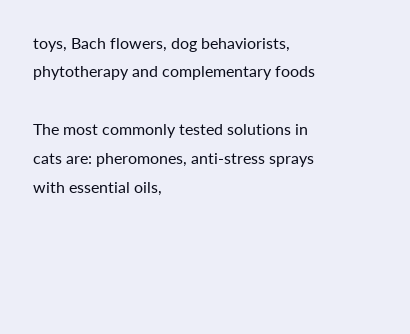toys, Bach flowers, dog behaviorists, phytotherapy and complementary foods

The most commonly tested solutions in cats are: pheromones, anti-stress sprays with essential oils,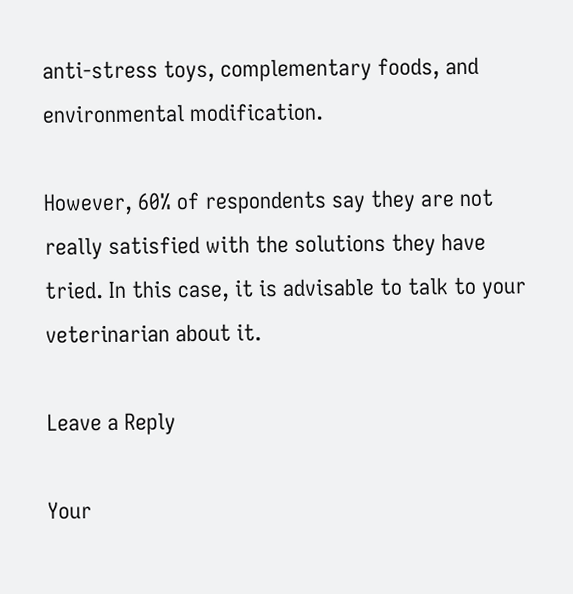anti-stress toys, complementary foods, and environmental modification.

However, 60% of respondents say they are not really satisfied with the solutions they have tried. In this case, it is advisable to talk to your veterinarian about it.

Leave a Reply

Your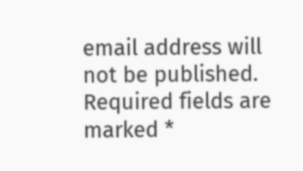email address will not be published. Required fields are marked *